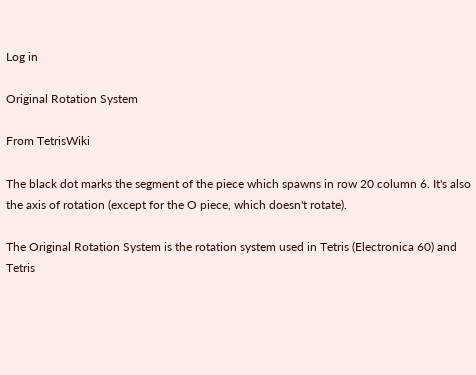Log in

Original Rotation System

From TetrisWiki

The black dot marks the segment of the piece which spawns in row 20 column 6. It's also the axis of rotation (except for the O piece, which doesn't rotate).

The Original Rotation System is the rotation system used in Tetris (Electronica 60) and Tetris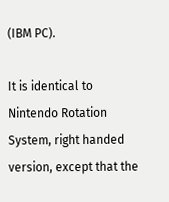(IBM PC).

It is identical to Nintendo Rotation System, right handed version, except that the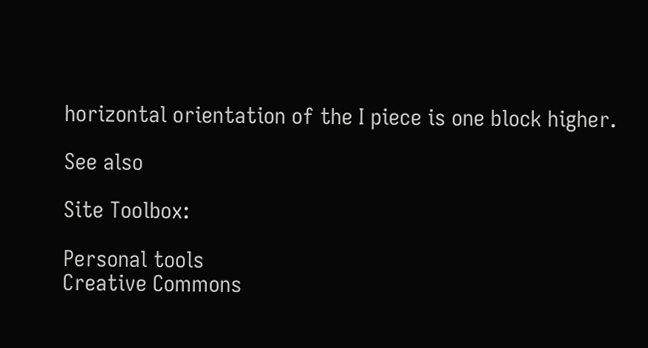horizontal orientation of the I piece is one block higher.

See also

Site Toolbox:

Personal tools
Creative Commons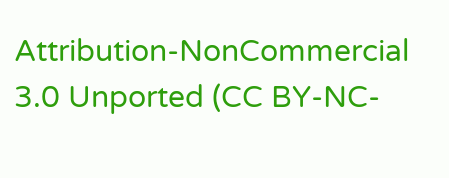Attribution-NonCommercial 3.0 Unported (CC BY-NC-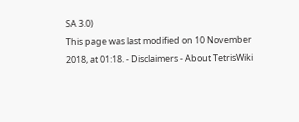SA 3.0)
This page was last modified on 10 November 2018, at 01:18. - Disclaimers - About TetrisWiki